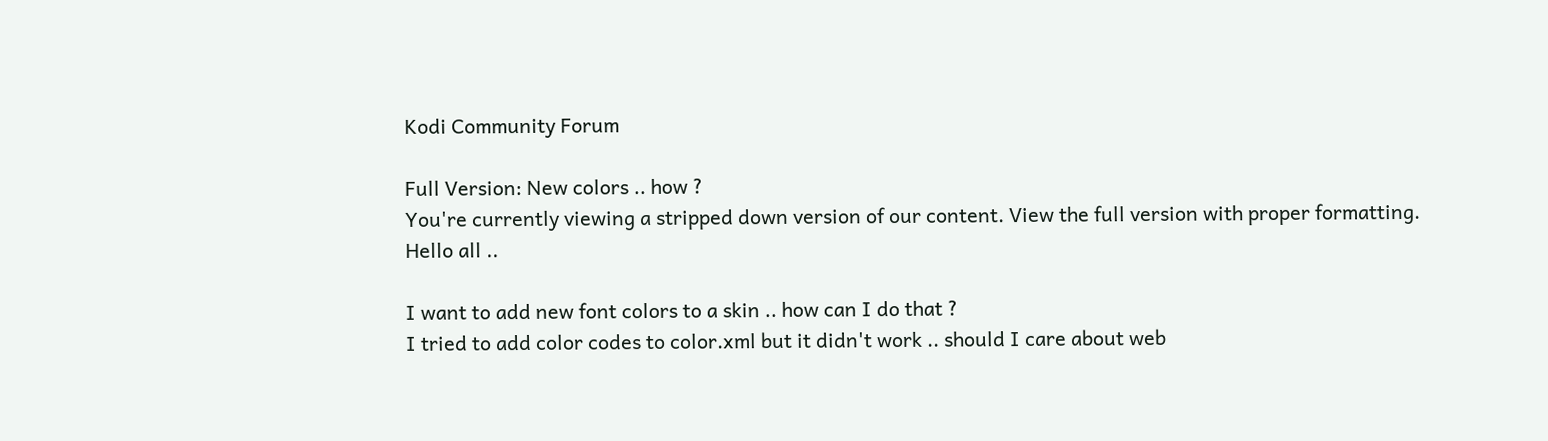Kodi Community Forum

Full Version: New colors .. how ?
You're currently viewing a stripped down version of our content. View the full version with proper formatting.
Hello all ..

I want to add new font colors to a skin .. how can I do that ?
I tried to add color codes to color.xml but it didn't work .. should I care about web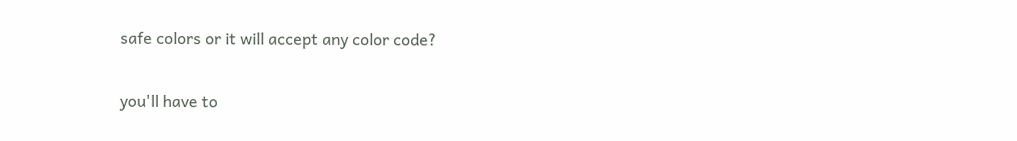safe colors or it will accept any color code?

you'll have to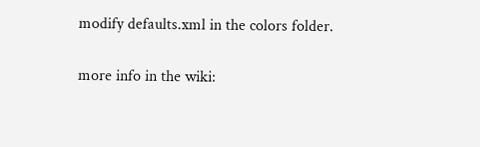modify defaults.xml in the colors folder.

more info in the wiki: